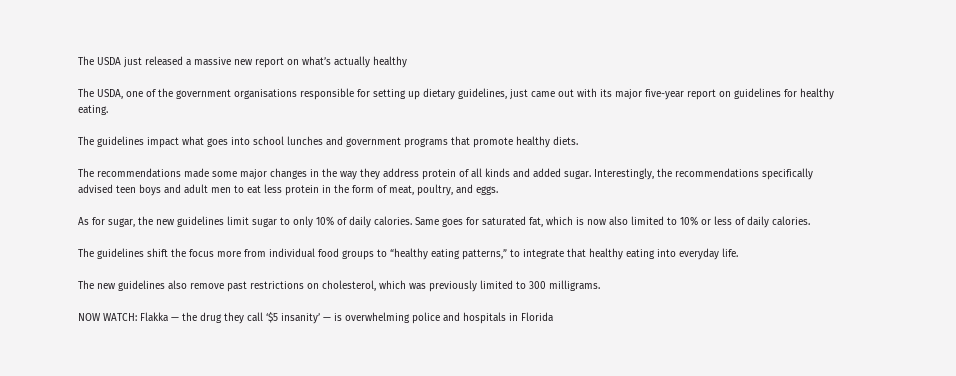The USDA just released a massive new report on what’s actually healthy

The USDA, one of the government organisations responsible for setting up dietary guidelines, just came out with its major five-year report on guidelines for healthy eating.

The guidelines impact what goes into school lunches and government programs that promote healthy diets.

The recommendations made some major changes in the way they address protein of all kinds and added sugar. Interestingly, the recommendations specifically advised teen boys and adult men to eat less protein in the form of meat, poultry, and eggs.

As for sugar, the new guidelines limit sugar to only 10% of daily calories. Same goes for saturated fat, which is now also limited to 10% or less of daily calories.

The guidelines shift the focus more from individual food groups to “healthy eating patterns,” to integrate that healthy eating into everyday life.

The new guidelines also remove past restrictions on cholesterol, which was previously limited to 300 milligrams.

NOW WATCH: Flakka — the drug they call ‘$5 insanity’ — is overwhelming police and hospitals in Florida